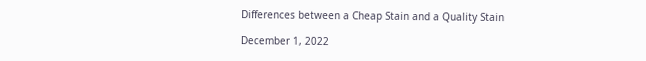Differences between a Cheap Stain and a Quality Stain

December 1, 2022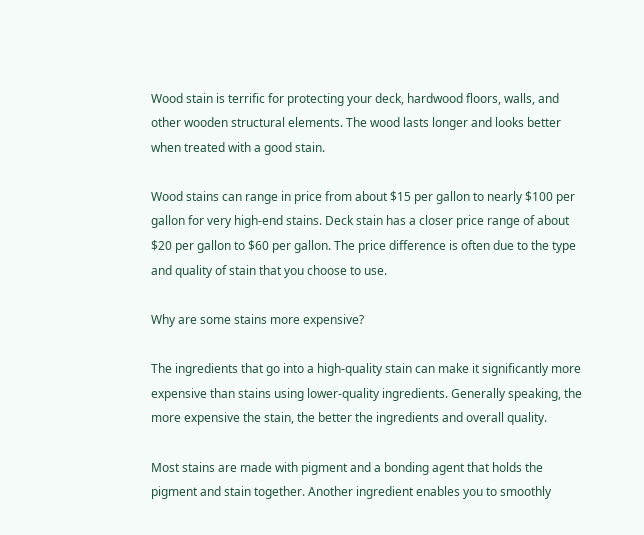Wood stain is terrific for protecting your deck, hardwood floors, walls, and other wooden structural elements. The wood lasts longer and looks better when treated with a good stain.

Wood stains can range in price from about $15 per gallon to nearly $100 per gallon for very high-end stains. Deck stain has a closer price range of about $20 per gallon to $60 per gallon. The price difference is often due to the type and quality of stain that you choose to use.

Why are some stains more expensive?

The ingredients that go into a high-quality stain can make it significantly more expensive than stains using lower-quality ingredients. Generally speaking, the more expensive the stain, the better the ingredients and overall quality.

Most stains are made with pigment and a bonding agent that holds the pigment and stain together. Another ingredient enables you to smoothly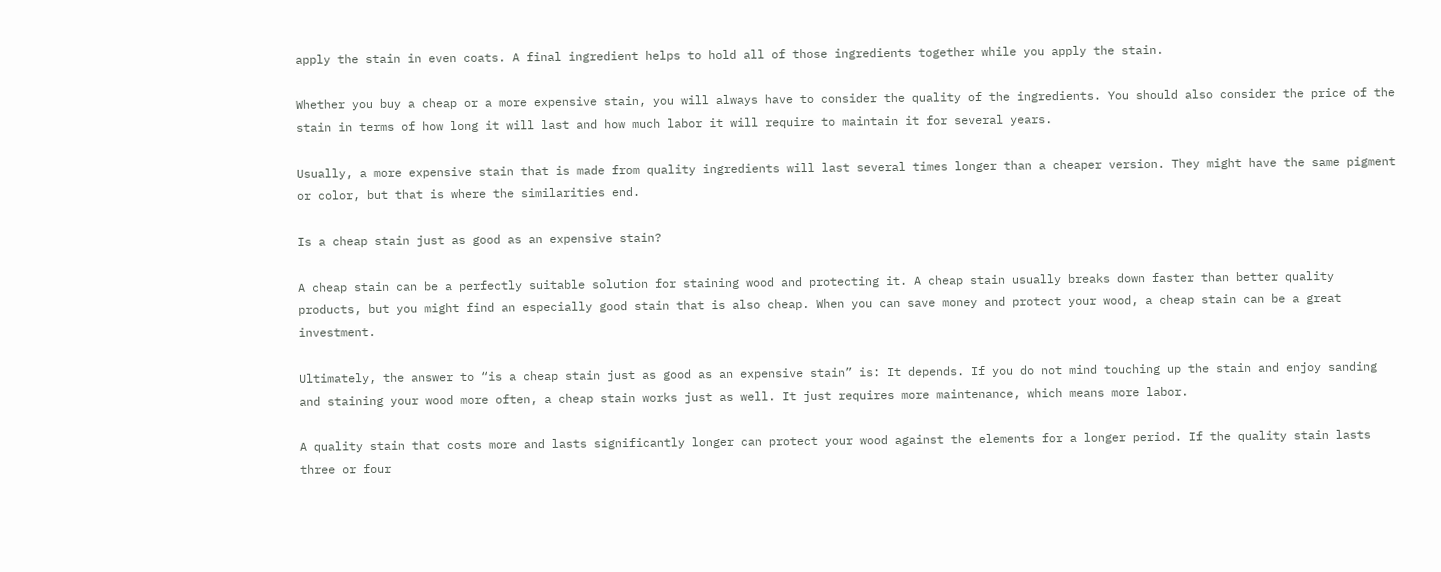apply the stain in even coats. A final ingredient helps to hold all of those ingredients together while you apply the stain.

Whether you buy a cheap or a more expensive stain, you will always have to consider the quality of the ingredients. You should also consider the price of the stain in terms of how long it will last and how much labor it will require to maintain it for several years.

Usually, a more expensive stain that is made from quality ingredients will last several times longer than a cheaper version. They might have the same pigment or color, but that is where the similarities end.

Is a cheap stain just as good as an expensive stain?

A cheap stain can be a perfectly suitable solution for staining wood and protecting it. A cheap stain usually breaks down faster than better quality products, but you might find an especially good stain that is also cheap. When you can save money and protect your wood, a cheap stain can be a great investment.

Ultimately, the answer to “is a cheap stain just as good as an expensive stain” is: It depends. If you do not mind touching up the stain and enjoy sanding and staining your wood more often, a cheap stain works just as well. It just requires more maintenance, which means more labor.

A quality stain that costs more and lasts significantly longer can protect your wood against the elements for a longer period. If the quality stain lasts three or four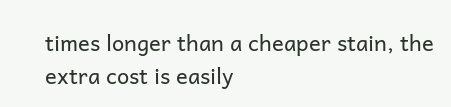times longer than a cheaper stain, the extra cost is easily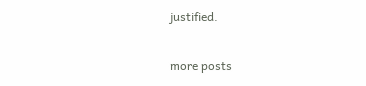justified.

more posts